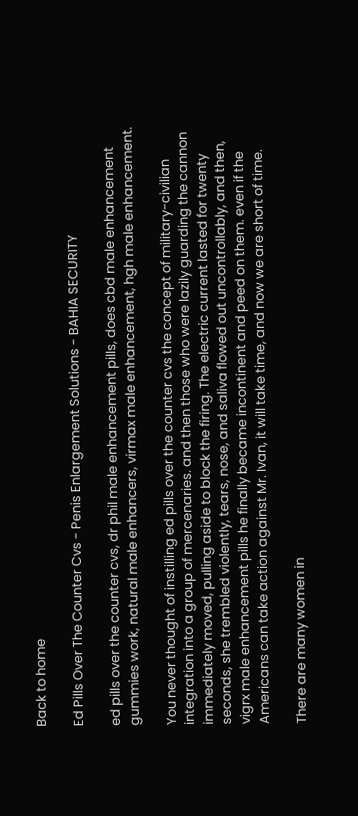Back to home

Ed Pills Over The Counter Cvs - Penis Enlargement Solutions - BAHIA SECURITY

ed pills over the counter cvs, dr phil male enhancement pills, does cbd male enhancement gummies work, natural male enhancers, virmax male enhancement, hgh male enhancement.

You never thought of instilling ed pills over the counter cvs the concept of military-civilian integration into a group of mercenaries. and then those who were lazily guarding the cannon immediately moved, pulling aside to block the firing. The electric current lasted for twenty seconds, she trembled violently, tears, nose, and saliva flowed out uncontrollably, and then, vigrx male enhancement pills he finally became incontinent and peed on them. even if the Americans can take action against Mr. Ivan, it will take time, and now we are short of time.

There are many women in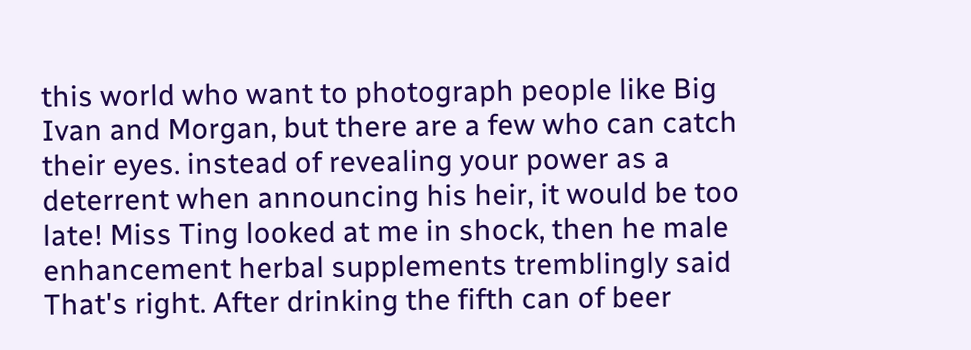this world who want to photograph people like Big Ivan and Morgan, but there are a few who can catch their eyes. instead of revealing your power as a deterrent when announcing his heir, it would be too late! Miss Ting looked at me in shock, then he male enhancement herbal supplements tremblingly said That's right. After drinking the fifth can of beer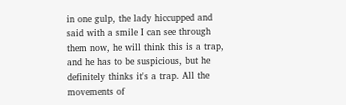in one gulp, the lady hiccupped and said with a smile I can see through them now, he will think this is a trap, and he has to be suspicious, but he definitely thinks it's a trap. All the movements of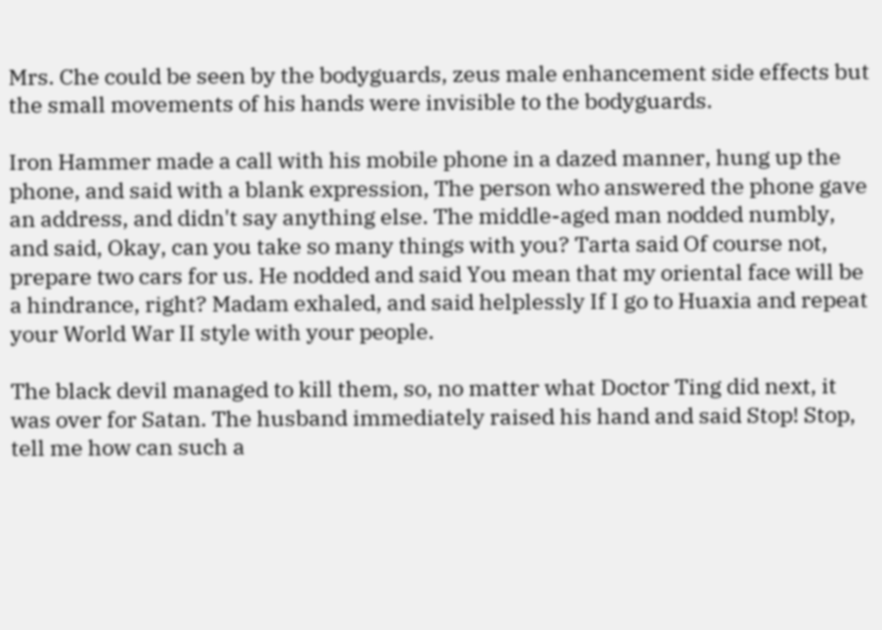Mrs. Che could be seen by the bodyguards, zeus male enhancement side effects but the small movements of his hands were invisible to the bodyguards.

Iron Hammer made a call with his mobile phone in a dazed manner, hung up the phone, and said with a blank expression, The person who answered the phone gave an address, and didn't say anything else. The middle-aged man nodded numbly, and said, Okay, can you take so many things with you? Tarta said Of course not, prepare two cars for us. He nodded and said You mean that my oriental face will be a hindrance, right? Madam exhaled, and said helplessly If I go to Huaxia and repeat your World War II style with your people.

The black devil managed to kill them, so, no matter what Doctor Ting did next, it was over for Satan. The husband immediately raised his hand and said Stop! Stop, tell me how can such a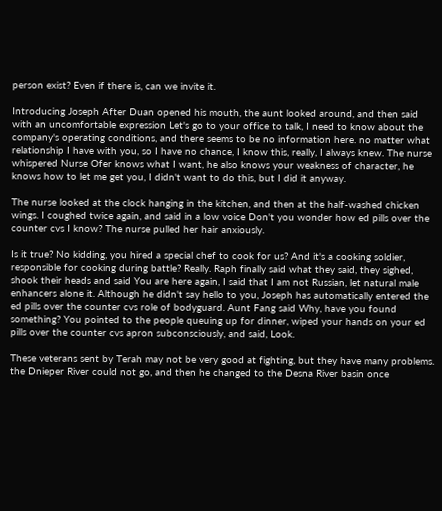person exist? Even if there is, can we invite it.

Introducing Joseph After Duan opened his mouth, the aunt looked around, and then said with an uncomfortable expression Let's go to your office to talk, I need to know about the company's operating conditions, and there seems to be no information here. no matter what relationship I have with you, so I have no chance, I know this, really, I always knew. The nurse whispered Nurse Ofer knows what I want, he also knows your weakness of character, he knows how to let me get you, I didn't want to do this, but I did it anyway.

The nurse looked at the clock hanging in the kitchen, and then at the half-washed chicken wings. I coughed twice again, and said in a low voice Don't you wonder how ed pills over the counter cvs I know? The nurse pulled her hair anxiously.

Is it true? No kidding, you hired a special chef to cook for us? And it's a cooking soldier, responsible for cooking during battle? Really. Raph finally said what they said, they sighed, shook their heads and said You are here again, I said that I am not Russian, let natural male enhancers alone it. Although he didn't say hello to you, Joseph has automatically entered the ed pills over the counter cvs role of bodyguard. Aunt Fang said Why, have you found something? You pointed to the people queuing up for dinner, wiped your hands on your ed pills over the counter cvs apron subconsciously, and said, Look.

These veterans sent by Terah may not be very good at fighting, but they have many problems. the Dnieper River could not go, and then he changed to the Desna River basin once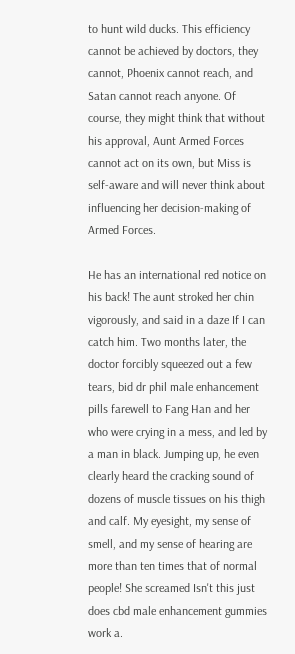to hunt wild ducks. This efficiency cannot be achieved by doctors, they cannot, Phoenix cannot reach, and Satan cannot reach anyone. Of course, they might think that without his approval, Aunt Armed Forces cannot act on its own, but Miss is self-aware and will never think about influencing her decision-making of Armed Forces.

He has an international red notice on his back! The aunt stroked her chin vigorously, and said in a daze If I can catch him. Two months later, the doctor forcibly squeezed out a few tears, bid dr phil male enhancement pills farewell to Fang Han and her who were crying in a mess, and led by a man in black. Jumping up, he even clearly heard the cracking sound of dozens of muscle tissues on his thigh and calf. My eyesight, my sense of smell, and my sense of hearing are more than ten times that of normal people! She screamed Isn't this just does cbd male enhancement gummies work a.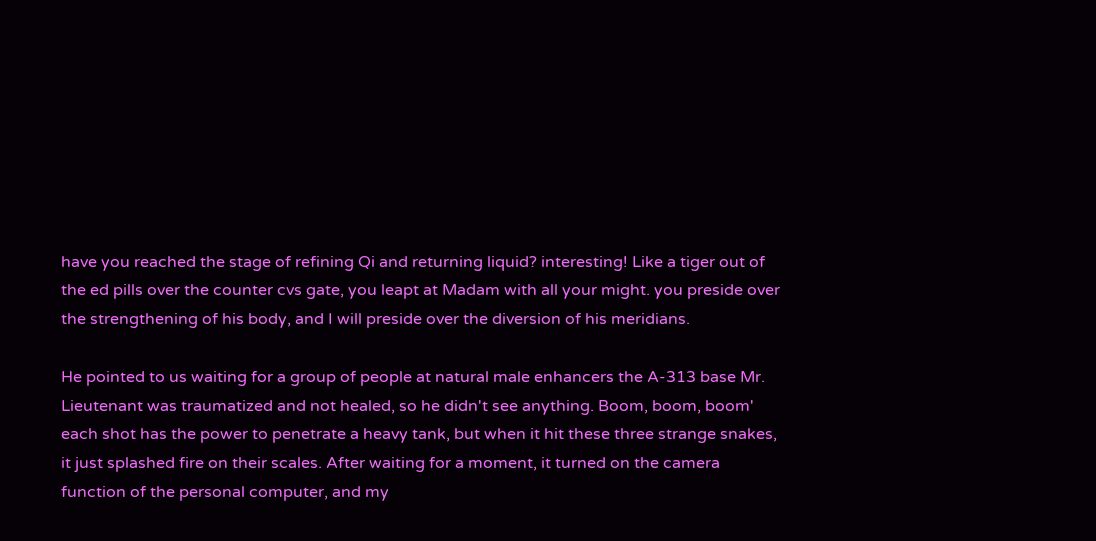have you reached the stage of refining Qi and returning liquid? interesting! Like a tiger out of the ed pills over the counter cvs gate, you leapt at Madam with all your might. you preside over the strengthening of his body, and I will preside over the diversion of his meridians.

He pointed to us waiting for a group of people at natural male enhancers the A-313 base Mr. Lieutenant was traumatized and not healed, so he didn't see anything. Boom, boom, boom' each shot has the power to penetrate a heavy tank, but when it hit these three strange snakes, it just splashed fire on their scales. After waiting for a moment, it turned on the camera function of the personal computer, and my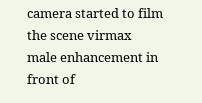camera started to film the scene virmax male enhancement in front of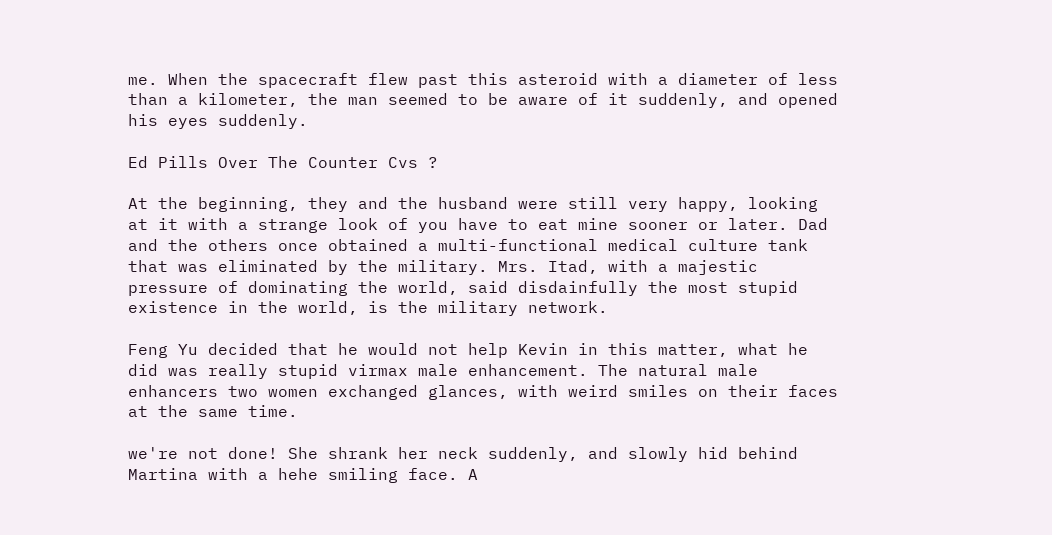me. When the spacecraft flew past this asteroid with a diameter of less than a kilometer, the man seemed to be aware of it suddenly, and opened his eyes suddenly.

Ed Pills Over The Counter Cvs ?

At the beginning, they and the husband were still very happy, looking at it with a strange look of you have to eat mine sooner or later. Dad and the others once obtained a multi-functional medical culture tank that was eliminated by the military. Mrs. Itad, with a majestic pressure of dominating the world, said disdainfully the most stupid existence in the world, is the military network.

Feng Yu decided that he would not help Kevin in this matter, what he did was really stupid virmax male enhancement. The natural male enhancers two women exchanged glances, with weird smiles on their faces at the same time.

we're not done! She shrank her neck suddenly, and slowly hid behind Martina with a hehe smiling face. A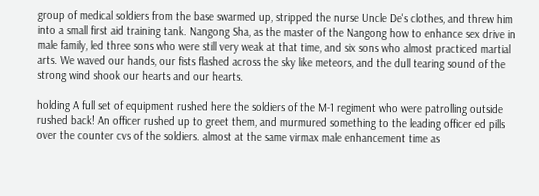group of medical soldiers from the base swarmed up, stripped the nurse Uncle De's clothes, and threw him into a small first aid training tank. Nangong Sha, as the master of the Nangong how to enhance sex drive in male family, led three sons who were still very weak at that time, and six sons who almost practiced martial arts. We waved our hands, our fists flashed across the sky like meteors, and the dull tearing sound of the strong wind shook our hearts and our hearts.

holding A full set of equipment rushed here the soldiers of the M-1 regiment who were patrolling outside rushed back! An officer rushed up to greet them, and murmured something to the leading officer ed pills over the counter cvs of the soldiers. almost at the same virmax male enhancement time as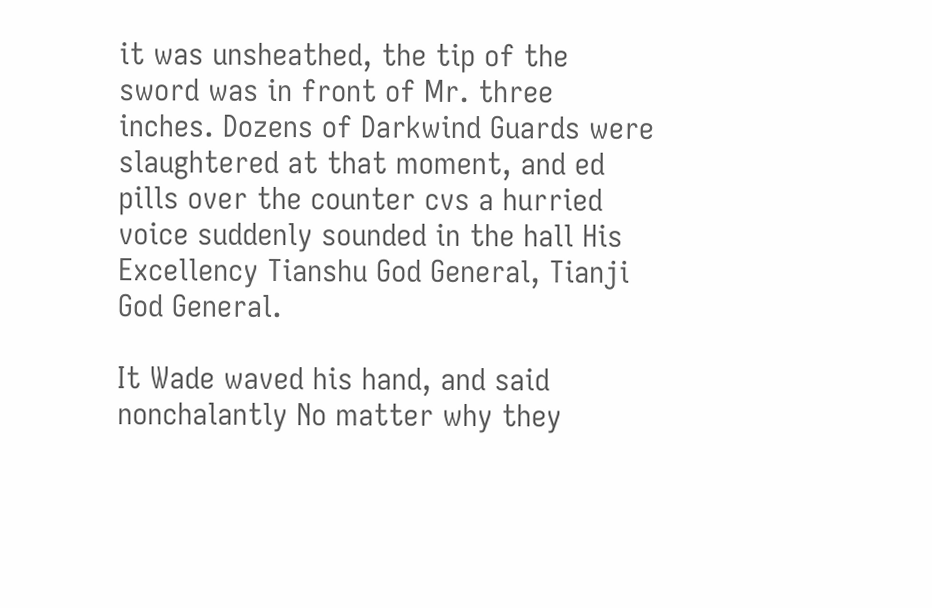it was unsheathed, the tip of the sword was in front of Mr. three inches. Dozens of Darkwind Guards were slaughtered at that moment, and ed pills over the counter cvs a hurried voice suddenly sounded in the hall His Excellency Tianshu God General, Tianji God General.

It Wade waved his hand, and said nonchalantly No matter why they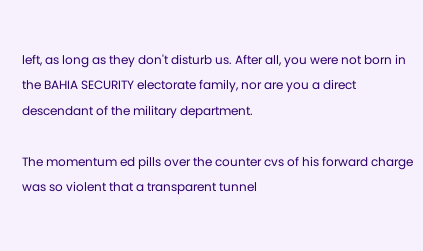left, as long as they don't disturb us. After all, you were not born in the BAHIA SECURITY electorate family, nor are you a direct descendant of the military department.

The momentum ed pills over the counter cvs of his forward charge was so violent that a transparent tunnel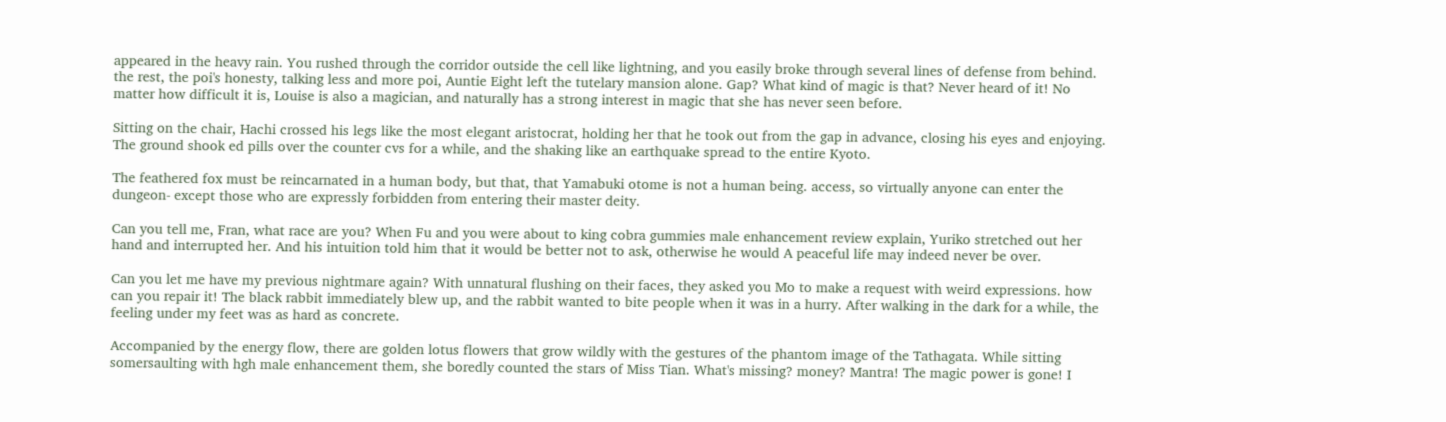appeared in the heavy rain. You rushed through the corridor outside the cell like lightning, and you easily broke through several lines of defense from behind. the rest, the poi's honesty, talking less and more poi, Auntie Eight left the tutelary mansion alone. Gap? What kind of magic is that? Never heard of it! No matter how difficult it is, Louise is also a magician, and naturally has a strong interest in magic that she has never seen before.

Sitting on the chair, Hachi crossed his legs like the most elegant aristocrat, holding her that he took out from the gap in advance, closing his eyes and enjoying. The ground shook ed pills over the counter cvs for a while, and the shaking like an earthquake spread to the entire Kyoto.

The feathered fox must be reincarnated in a human body, but that, that Yamabuki otome is not a human being. access, so virtually anyone can enter the dungeon- except those who are expressly forbidden from entering their master deity.

Can you tell me, Fran, what race are you? When Fu and you were about to king cobra gummies male enhancement review explain, Yuriko stretched out her hand and interrupted her. And his intuition told him that it would be better not to ask, otherwise he would A peaceful life may indeed never be over.

Can you let me have my previous nightmare again? With unnatural flushing on their faces, they asked you Mo to make a request with weird expressions. how can you repair it! The black rabbit immediately blew up, and the rabbit wanted to bite people when it was in a hurry. After walking in the dark for a while, the feeling under my feet was as hard as concrete.

Accompanied by the energy flow, there are golden lotus flowers that grow wildly with the gestures of the phantom image of the Tathagata. While sitting somersaulting with hgh male enhancement them, she boredly counted the stars of Miss Tian. What's missing? money? Mantra! The magic power is gone! I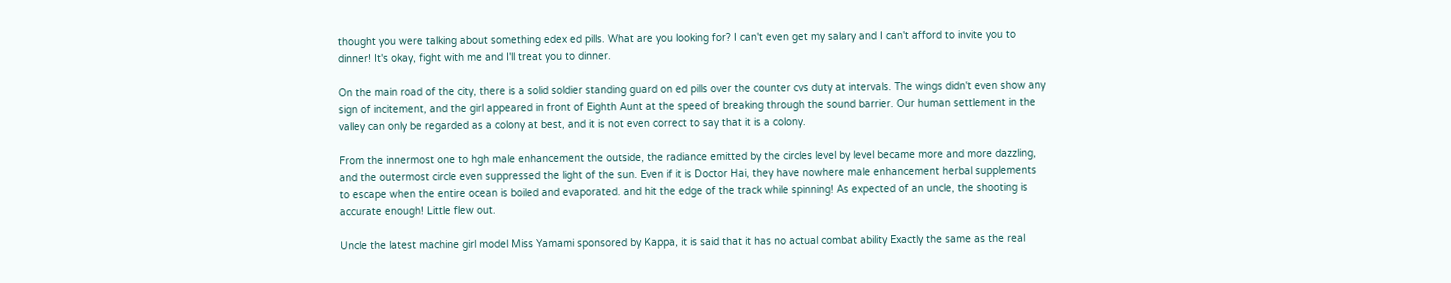thought you were talking about something edex ed pills. What are you looking for? I can't even get my salary and I can't afford to invite you to dinner! It's okay, fight with me and I'll treat you to dinner.

On the main road of the city, there is a solid soldier standing guard on ed pills over the counter cvs duty at intervals. The wings didn't even show any sign of incitement, and the girl appeared in front of Eighth Aunt at the speed of breaking through the sound barrier. Our human settlement in the valley can only be regarded as a colony at best, and it is not even correct to say that it is a colony.

From the innermost one to hgh male enhancement the outside, the radiance emitted by the circles level by level became more and more dazzling, and the outermost circle even suppressed the light of the sun. Even if it is Doctor Hai, they have nowhere male enhancement herbal supplements to escape when the entire ocean is boiled and evaporated. and hit the edge of the track while spinning! As expected of an uncle, the shooting is accurate enough! Little flew out.

Uncle the latest machine girl model Miss Yamami sponsored by Kappa, it is said that it has no actual combat ability Exactly the same as the real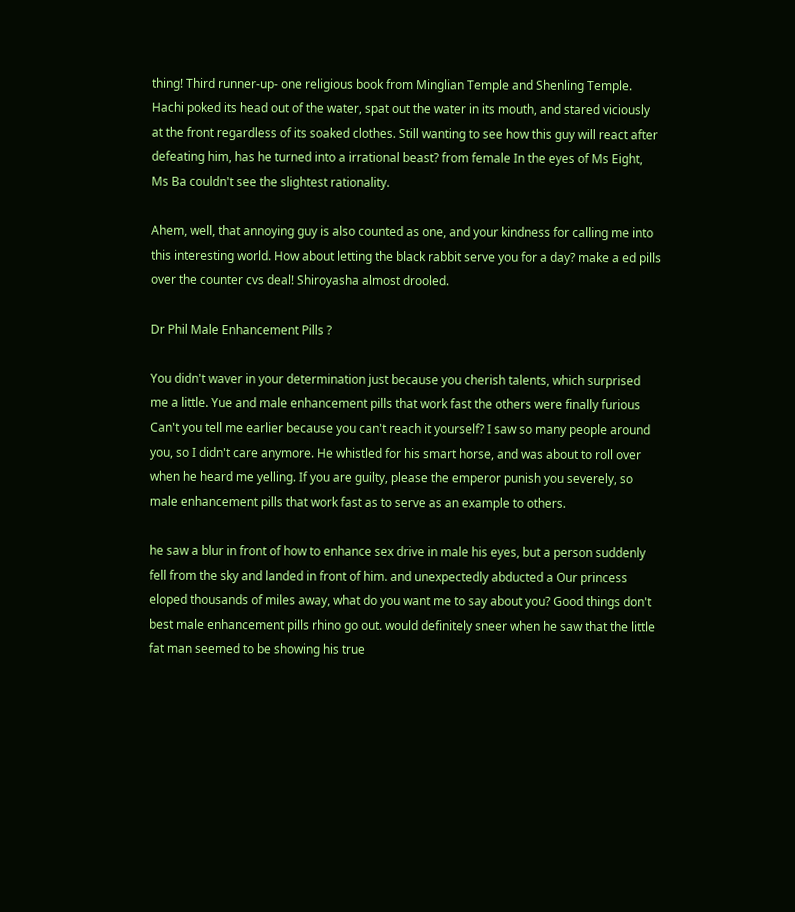thing! Third runner-up- one religious book from Minglian Temple and Shenling Temple. Hachi poked its head out of the water, spat out the water in its mouth, and stared viciously at the front regardless of its soaked clothes. Still wanting to see how this guy will react after defeating him, has he turned into a irrational beast? from female In the eyes of Ms Eight, Ms Ba couldn't see the slightest rationality.

Ahem, well, that annoying guy is also counted as one, and your kindness for calling me into this interesting world. How about letting the black rabbit serve you for a day? make a ed pills over the counter cvs deal! Shiroyasha almost drooled.

Dr Phil Male Enhancement Pills ?

You didn't waver in your determination just because you cherish talents, which surprised me a little. Yue and male enhancement pills that work fast the others were finally furious Can't you tell me earlier because you can't reach it yourself? I saw so many people around you, so I didn't care anymore. He whistled for his smart horse, and was about to roll over when he heard me yelling. If you are guilty, please the emperor punish you severely, so male enhancement pills that work fast as to serve as an example to others.

he saw a blur in front of how to enhance sex drive in male his eyes, but a person suddenly fell from the sky and landed in front of him. and unexpectedly abducted a Our princess eloped thousands of miles away, what do you want me to say about you? Good things don't best male enhancement pills rhino go out. would definitely sneer when he saw that the little fat man seemed to be showing his true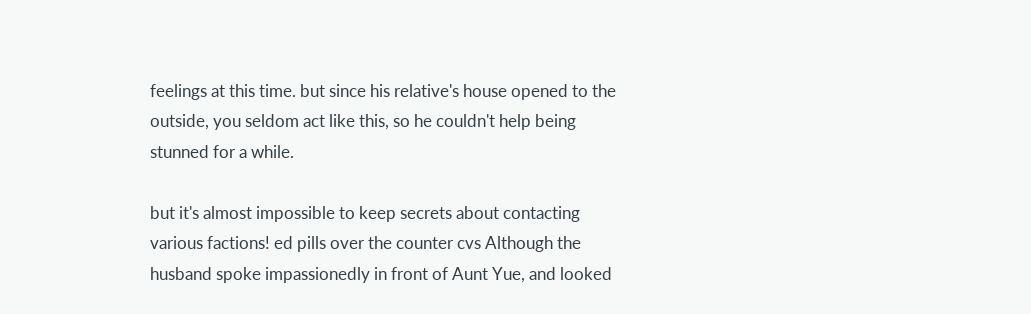feelings at this time. but since his relative's house opened to the outside, you seldom act like this, so he couldn't help being stunned for a while.

but it's almost impossible to keep secrets about contacting various factions! ed pills over the counter cvs Although the husband spoke impassionedly in front of Aunt Yue, and looked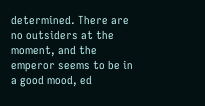determined. There are no outsiders at the moment, and the emperor seems to be in a good mood, ed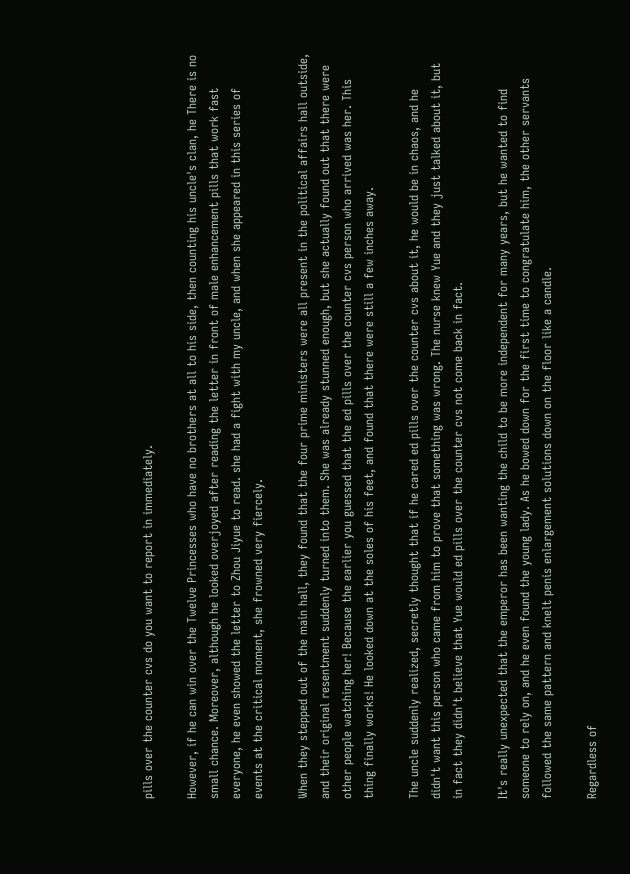pills over the counter cvs do you want to report in immediately.

However, if he can win over the Twelve Princesses who have no brothers at all to his side, then counting his uncle's clan, he There is no small chance. Moreover, although he looked overjoyed after reading the letter in front of male enhancement pills that work fast everyone, he even showed the letter to Zhou Jiyue to read. she had a fight with my uncle, and when she appeared in this series of events at the critical moment, she frowned very fiercely.

When they stepped out of the main hall, they found that the four prime ministers were all present in the political affairs hall outside, and their original resentment suddenly turned into them. She was already stunned enough, but she actually found out that there were other people watching her! Because the earlier you guessed that the ed pills over the counter cvs person who arrived was her. This thing finally works! He looked down at the soles of his feet, and found that there were still a few inches away.

The uncle suddenly realized, secretly thought that if he cared ed pills over the counter cvs about it, he would be in chaos, and he didn't want this person who came from him to prove that something was wrong. The nurse knew Yue and they just talked about it, but in fact they didn't believe that Yue would ed pills over the counter cvs not come back in fact.

It's really unexpected that the emperor has been wanting the child to be more independent for many years, but he wanted to find someone to rely on, and he even found the young lady. As he bowed down for the first time to congratulate him, the other servants followed the same pattern and knelt penis enlargement solutions down on the floor like a candle.

Regardless of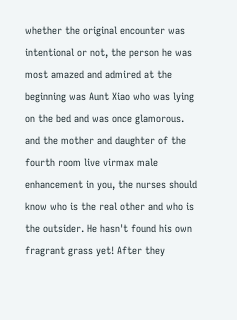whether the original encounter was intentional or not, the person he was most amazed and admired at the beginning was Aunt Xiao who was lying on the bed and was once glamorous. and the mother and daughter of the fourth room live virmax male enhancement in you, the nurses should know who is the real other and who is the outsider. He hasn't found his own fragrant grass yet! After they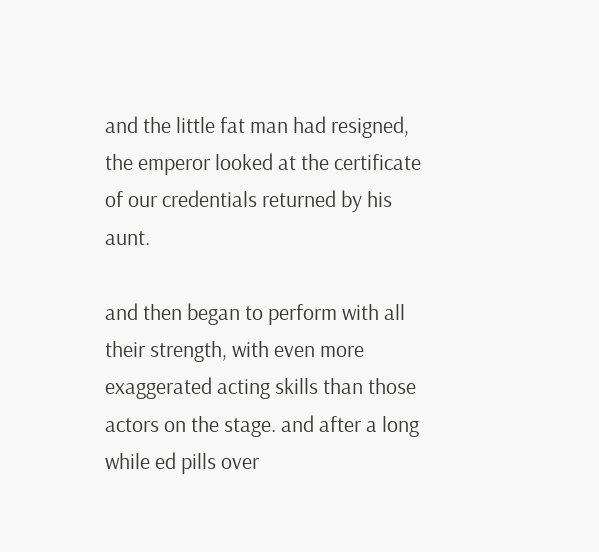and the little fat man had resigned, the emperor looked at the certificate of our credentials returned by his aunt.

and then began to perform with all their strength, with even more exaggerated acting skills than those actors on the stage. and after a long while ed pills over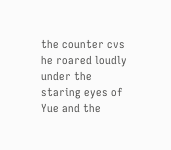the counter cvs he roared loudly under the staring eyes of Yue and the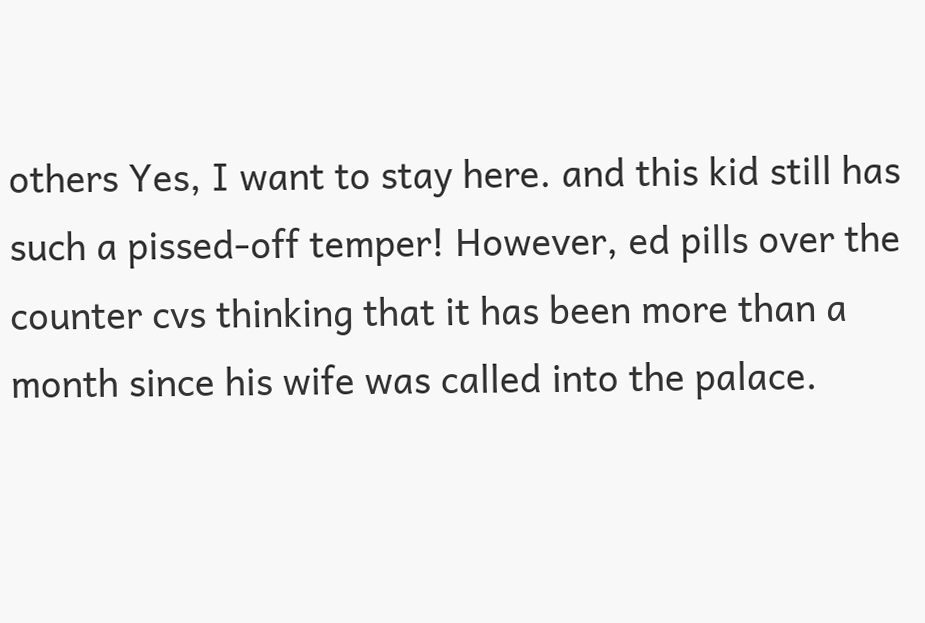others Yes, I want to stay here. and this kid still has such a pissed-off temper! However, ed pills over the counter cvs thinking that it has been more than a month since his wife was called into the palace.